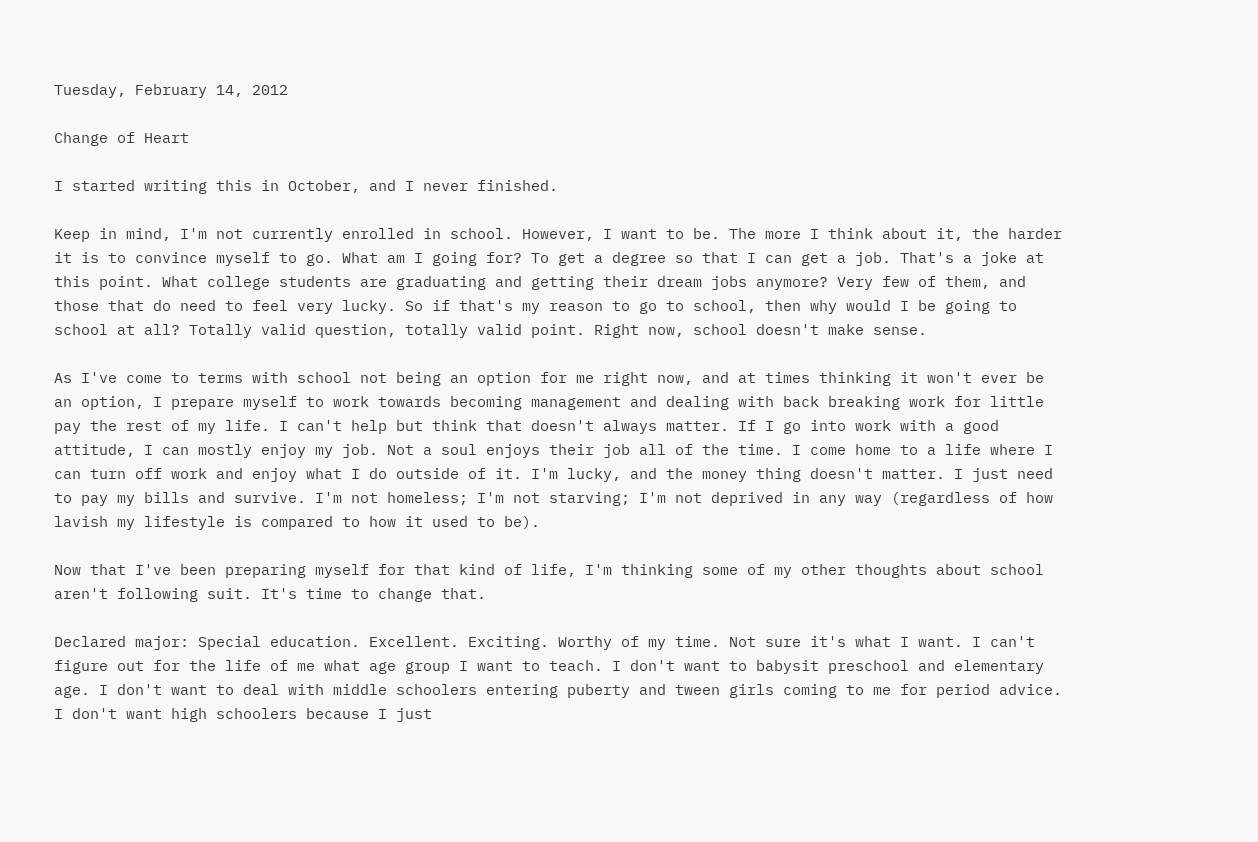Tuesday, February 14, 2012

Change of Heart

I started writing this in October, and I never finished.

Keep in mind, I'm not currently enrolled in school. However, I want to be. The more I think about it, the harder it is to convince myself to go. What am I going for? To get a degree so that I can get a job. That's a joke at this point. What college students are graduating and getting their dream jobs anymore? Very few of them, and those that do need to feel very lucky. So if that's my reason to go to school, then why would I be going to school at all? Totally valid question, totally valid point. Right now, school doesn't make sense.

As I've come to terms with school not being an option for me right now, and at times thinking it won't ever be an option, I prepare myself to work towards becoming management and dealing with back breaking work for little pay the rest of my life. I can't help but think that doesn't always matter. If I go into work with a good attitude, I can mostly enjoy my job. Not a soul enjoys their job all of the time. I come home to a life where I can turn off work and enjoy what I do outside of it. I'm lucky, and the money thing doesn't matter. I just need to pay my bills and survive. I'm not homeless; I'm not starving; I'm not deprived in any way (regardless of how lavish my lifestyle is compared to how it used to be).

Now that I've been preparing myself for that kind of life, I'm thinking some of my other thoughts about school aren't following suit. It's time to change that.

Declared major: Special education. Excellent. Exciting. Worthy of my time. Not sure it's what I want. I can't figure out for the life of me what age group I want to teach. I don't want to babysit preschool and elementary age. I don't want to deal with middle schoolers entering puberty and tween girls coming to me for period advice. I don't want high schoolers because I just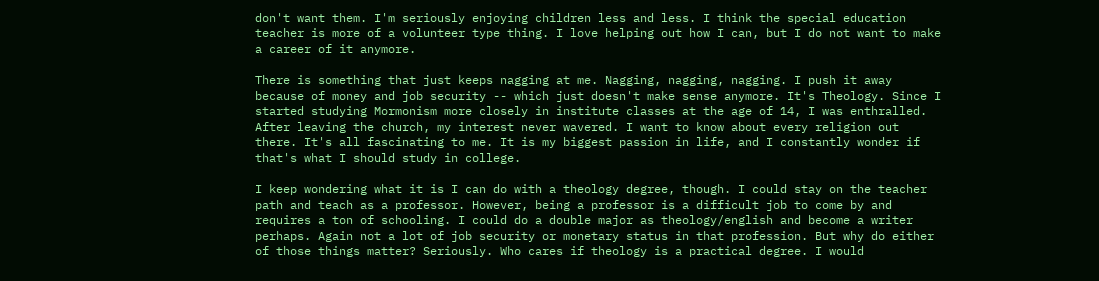don't want them. I'm seriously enjoying children less and less. I think the special education teacher is more of a volunteer type thing. I love helping out how I can, but I do not want to make a career of it anymore.

There is something that just keeps nagging at me. Nagging, nagging, nagging. I push it away because of money and job security -- which just doesn't make sense anymore. It's Theology. Since I started studying Mormonism more closely in institute classes at the age of 14, I was enthralled. After leaving the church, my interest never wavered. I want to know about every religion out there. It's all fascinating to me. It is my biggest passion in life, and I constantly wonder if that's what I should study in college.

I keep wondering what it is I can do with a theology degree, though. I could stay on the teacher path and teach as a professor. However, being a professor is a difficult job to come by and requires a ton of schooling. I could do a double major as theology/english and become a writer perhaps. Again not a lot of job security or monetary status in that profession. But why do either of those things matter? Seriously. Who cares if theology is a practical degree. I would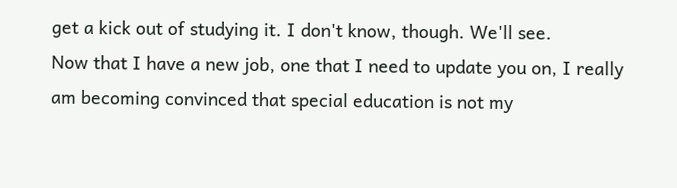get a kick out of studying it. I don't know, though. We'll see.
Now that I have a new job, one that I need to update you on, I really am becoming convinced that special education is not my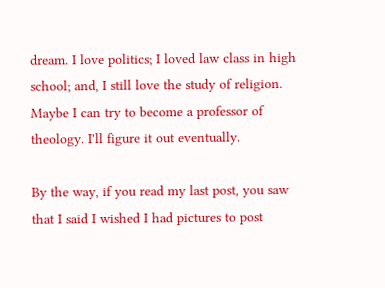dream. I love politics; I loved law class in high school; and, I still love the study of religion. Maybe I can try to become a professor of theology. I'll figure it out eventually.

By the way, if you read my last post, you saw that I said I wished I had pictures to post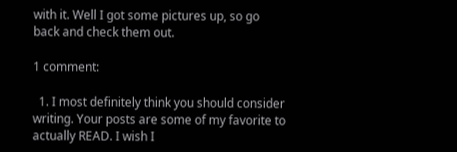with it. Well I got some pictures up, so go back and check them out.

1 comment:

  1. I most definitely think you should consider writing. Your posts are some of my favorite to actually READ. I wish I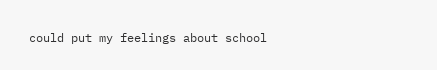could put my feelings about school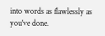into words as flawlessly as you've done.